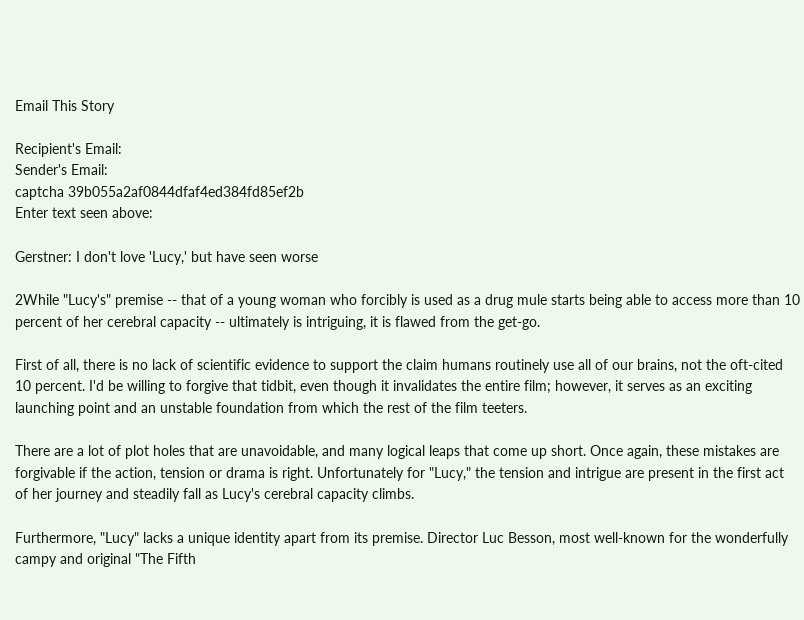Email This Story

Recipient's Email:
Sender's Email:
captcha 39b055a2af0844dfaf4ed384fd85ef2b
Enter text seen above:

Gerstner: I don't love 'Lucy,' but have seen worse

2While "Lucy's" premise -- that of a young woman who forcibly is used as a drug mule starts being able to access more than 10 percent of her cerebral capacity -- ultimately is intriguing, it is flawed from the get-go.

First of all, there is no lack of scientific evidence to support the claim humans routinely use all of our brains, not the oft-cited 10 percent. I'd be willing to forgive that tidbit, even though it invalidates the entire film; however, it serves as an exciting launching point and an unstable foundation from which the rest of the film teeters.

There are a lot of plot holes that are unavoidable, and many logical leaps that come up short. Once again, these mistakes are forgivable if the action, tension or drama is right. Unfortunately for "Lucy," the tension and intrigue are present in the first act of her journey and steadily fall as Lucy's cerebral capacity climbs.

Furthermore, "Lucy" lacks a unique identity apart from its premise. Director Luc Besson, most well-known for the wonderfully campy and original "The Fifth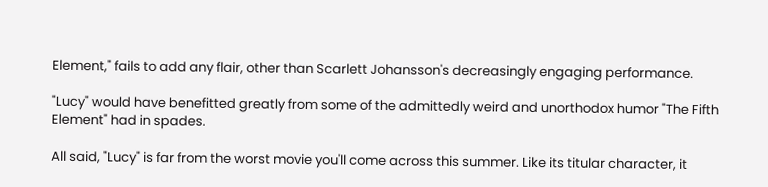Element," fails to add any flair, other than Scarlett Johansson's decreasingly engaging performance.

"Lucy" would have benefitted greatly from some of the admittedly weird and unorthodox humor "The Fifth Element" had in spades.

All said, "Lucy" is far from the worst movie you'll come across this summer. Like its titular character, it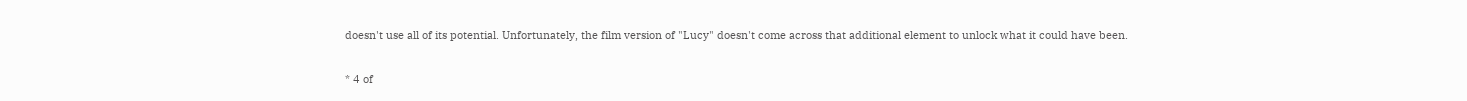doesn't use all of its potential. Unfortunately, the film version of "Lucy" doesn't come across that additional element to unlock what it could have been.

* 4 of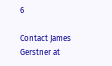6

Contact James Gerstner at